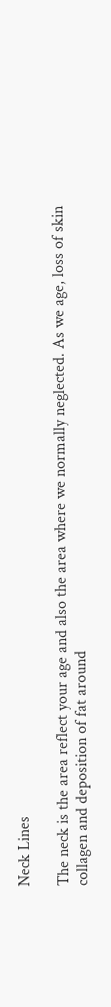Neck Lines

The neck is the area reflect your age and also the area where we normally neglected. As we age, loss of skin collagen and deposition of fat around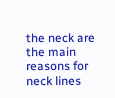the neck are the main reasons for neck lines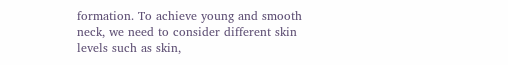formation. To achieve young and smooth neck, we need to consider different skin levels such as skin,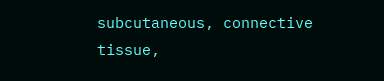subcutaneous, connective tissue,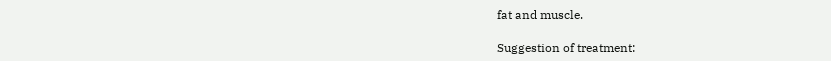fat and muscle.

Suggestion of treatment: